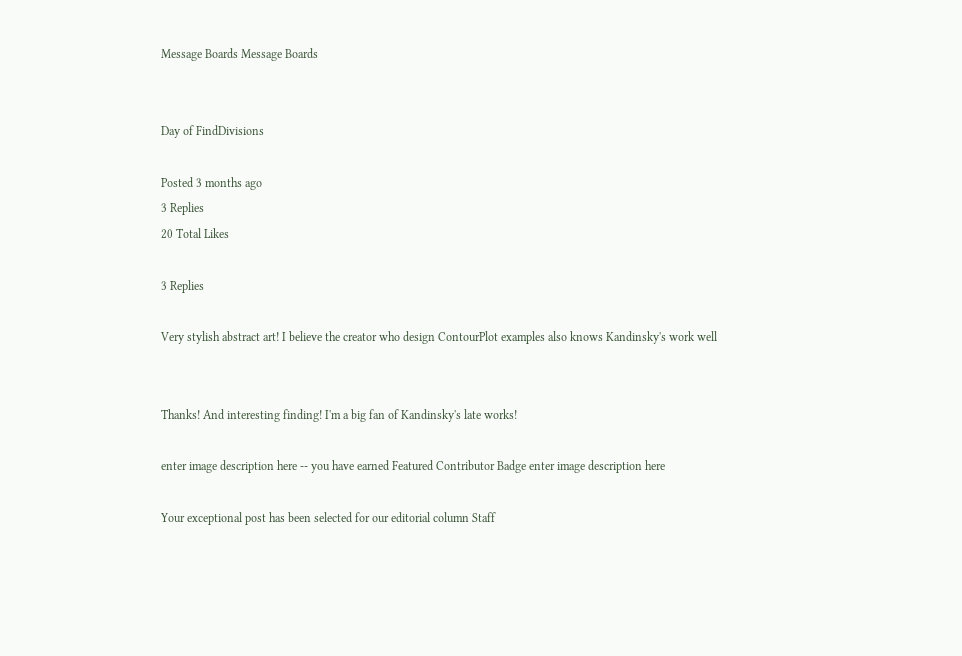Message Boards Message Boards


Day of FindDivisions

Posted 3 months ago
3 Replies
20 Total Likes

3 Replies

Very stylish abstract art! I believe the creator who design ContourPlot examples also knows Kandinsky's work well


Thanks! And interesting finding! I'm a big fan of Kandinsky's late works!

enter image description here -- you have earned Featured Contributor Badge enter image description here

Your exceptional post has been selected for our editorial column Staff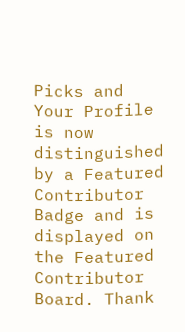Picks and Your Profile is now distinguished by a Featured Contributor Badge and is displayed on the Featured Contributor Board. Thank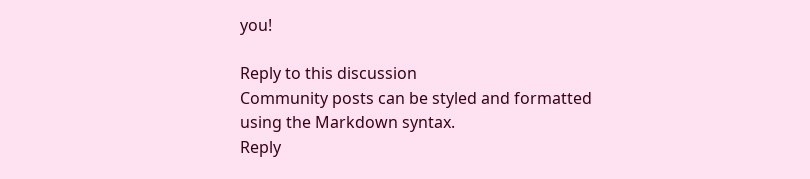you!

Reply to this discussion
Community posts can be styled and formatted using the Markdown syntax.
Reply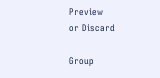Preview
or Discard

Group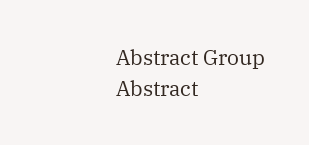Abstract Group Abstract